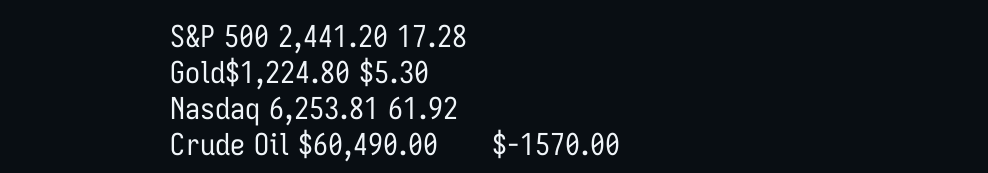S&P 500 2,441.20 17.28
Gold$1,224.80 $5.30
Nasdaq 6,253.81 61.92
Crude Oil $60,490.00      $-1570.00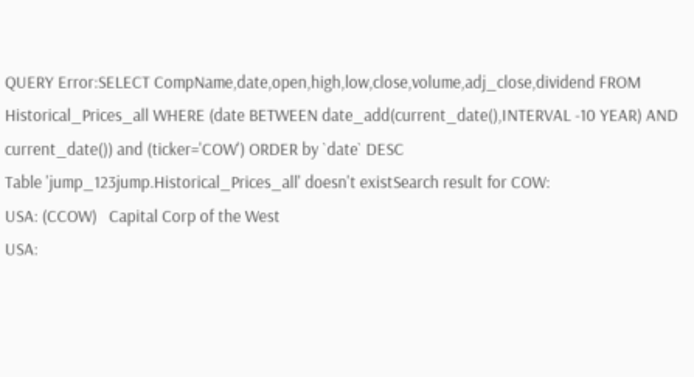QUERY Error:SELECT CompName,date,open,high,low,close,volume,adj_close,dividend FROM Historical_Prices_all WHERE (date BETWEEN date_add(current_date(),INTERVAL -10 YEAR) AND current_date()) and (ticker='COW') ORDER by `date` DESC
Table 'jump_123jump.Historical_Prices_all' doesn't existSearch result for COW:
USA: (CCOW)   Capital Corp of the West
USA: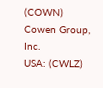(COWN)   Cowen Group, Inc.
USA: (CWLZ)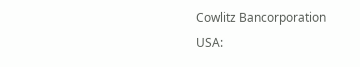Cowlitz Bancorporation
USA: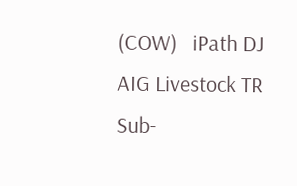(COW)   iPath DJ AIG Livestock TR Sub-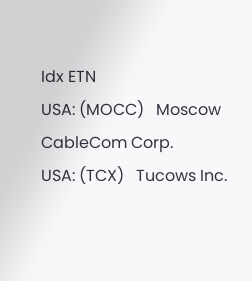Idx ETN
USA: (MOCC)   Moscow CableCom Corp.
USA: (TCX)   Tucows Inc.